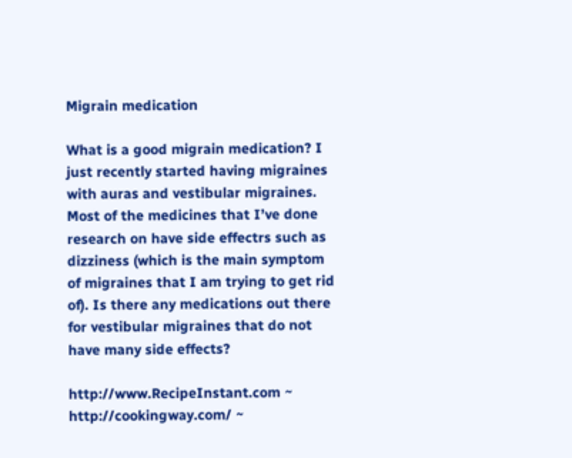Migrain medication

What is a good migrain medication? I just recently started having migraines with auras and vestibular migraines. Most of the medicines that I’ve done research on have side effectrs such as dizziness (which is the main symptom of migraines that I am trying to get rid of). Is there any medications out there for vestibular migraines that do not have many side effects?

http://www.RecipeInstant.com ~ http://cookingway.com/ ~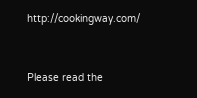http://cookingway.com/


Please read the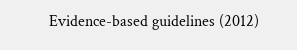Evidence-based guidelines (2012)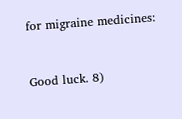for migraine medicines:


Good luck. 8)